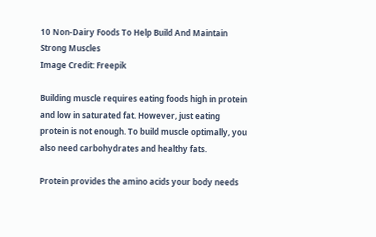10 Non-Dairy Foods To Help Build And Maintain Strong Muscles
Image Credit: Freepik

Building muscle requires eating foods high in protein and low in saturated fat. However, just eating protein is not enough. To build muscle optimally, you also need carbohydrates and healthy fats.

Protein provides the amino acids your body needs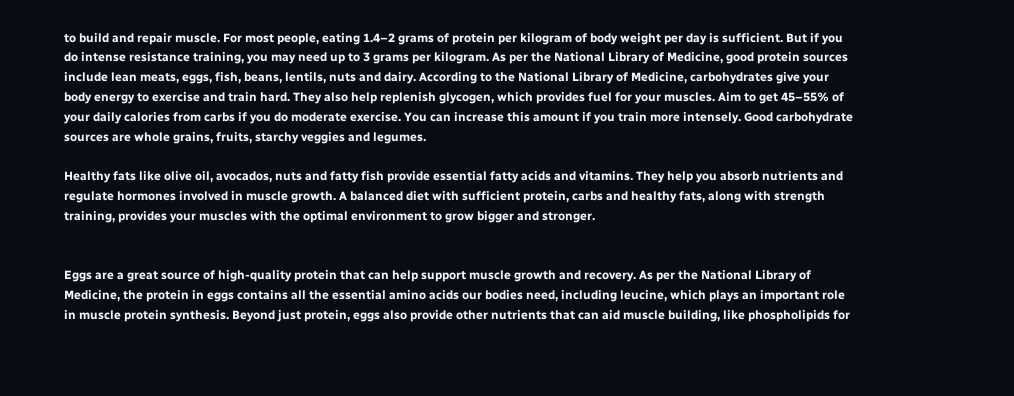to build and repair muscle. For most people, eating 1.4–2 grams of protein per kilogram of body weight per day is sufficient. But if you do intense resistance training, you may need up to 3 grams per kilogram. As per the National Library of Medicine, good protein sources include lean meats, eggs, fish, beans, lentils, nuts and dairy. According to the National Library of Medicine, carbohydrates give your body energy to exercise and train hard. They also help replenish glycogen, which provides fuel for your muscles. Aim to get 45–55% of your daily calories from carbs if you do moderate exercise. You can increase this amount if you train more intensely. Good carbohydrate sources are whole grains, fruits, starchy veggies and legumes.

Healthy fats like olive oil, avocados, nuts and fatty fish provide essential fatty acids and vitamins. They help you absorb nutrients and regulate hormones involved in muscle growth. A balanced diet with sufficient protein, carbs and healthy fats, along with strength training, provides your muscles with the optimal environment to grow bigger and stronger.


Eggs are a great source of high-quality protein that can help support muscle growth and recovery. As per the National Library of Medicine, the protein in eggs contains all the essential amino acids our bodies need, including leucine, which plays an important role in muscle protein synthesis. Beyond just protein, eggs also provide other nutrients that can aid muscle building, like phospholipids for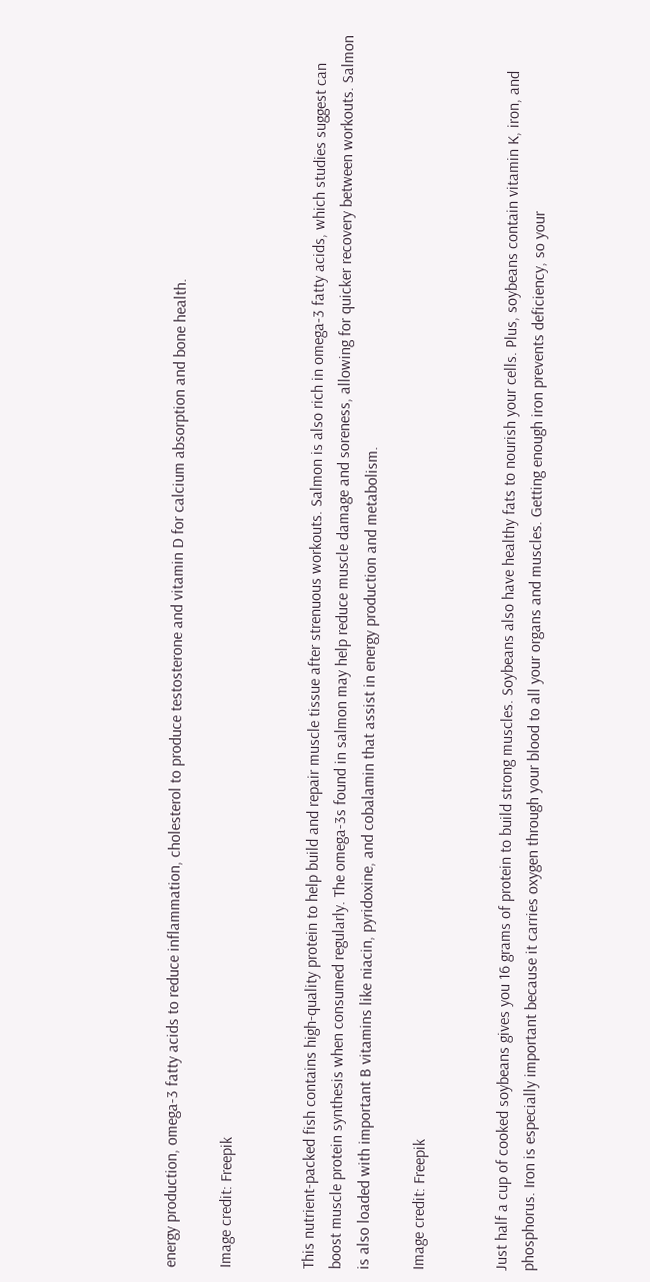energy production, omega-3 fatty acids to reduce inflammation, cholesterol to produce testosterone and vitamin D for calcium absorption and bone health.

Image credit: Freepik


This nutrient-packed fish contains high-quality protein to help build and repair muscle tissue after strenuous workouts. Salmon is also rich in omega-3 fatty acids, which studies suggest can boost muscle protein synthesis when consumed regularly. The omega-3s found in salmon may help reduce muscle damage and soreness, allowing for quicker recovery between workouts. Salmon is also loaded with important B vitamins like niacin, pyridoxine, and cobalamin that assist in energy production and metabolism.

Image credit: Freepik


Just half a cup of cooked soybeans gives you 16 grams of protein to build strong muscles. Soybeans also have healthy fats to nourish your cells. Plus, soybeans contain vitamin K, iron, and phosphorus. Iron is especially important because it carries oxygen through your blood to all your organs and muscles. Getting enough iron prevents deficiency, so your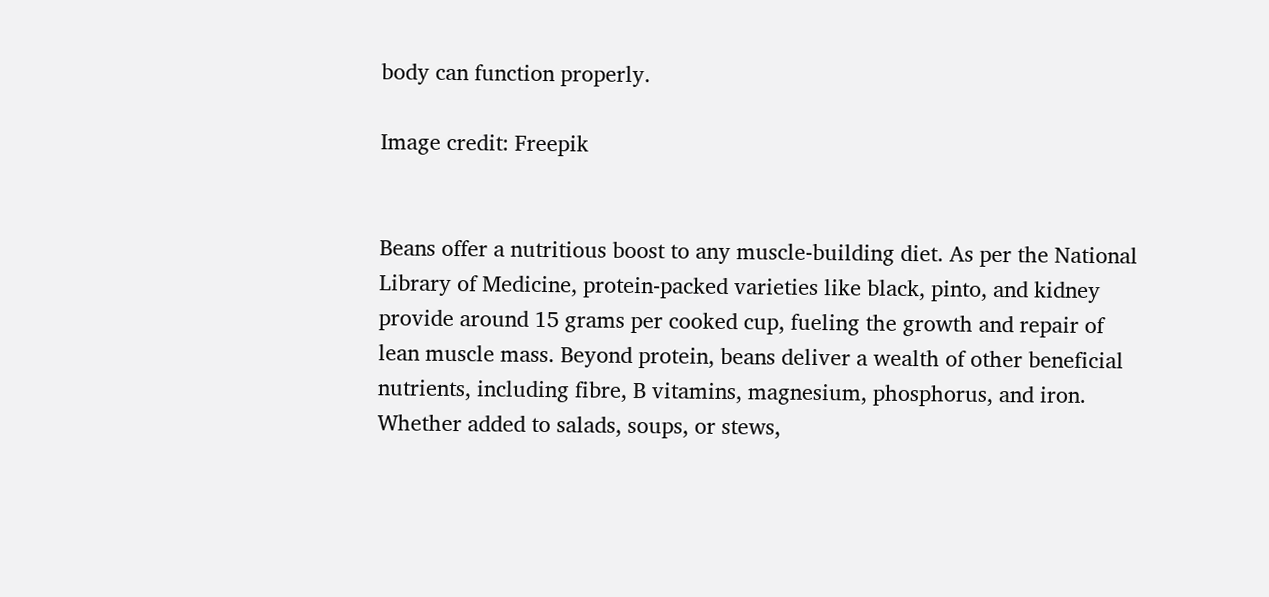body can function properly.

Image credit: Freepik


Beans offer a nutritious boost to any muscle-building diet. As per the National Library of Medicine, protein-packed varieties like black, pinto, and kidney provide around 15 grams per cooked cup, fueling the growth and repair of lean muscle mass. Beyond protein, beans deliver a wealth of other beneficial nutrients, including fibre, B vitamins, magnesium, phosphorus, and iron. Whether added to salads, soups, or stews,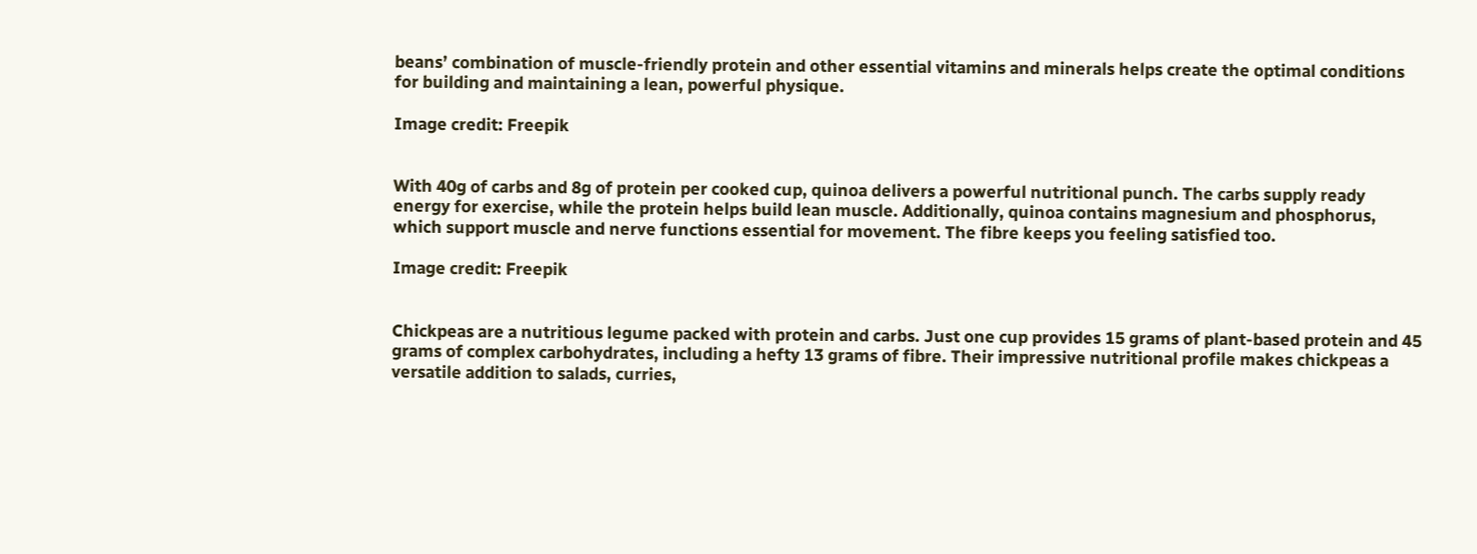beans’ combination of muscle-friendly protein and other essential vitamins and minerals helps create the optimal conditions for building and maintaining a lean, powerful physique.

Image credit: Freepik


With 40g of carbs and 8g of protein per cooked cup, quinoa delivers a powerful nutritional punch. The carbs supply ready energy for exercise, while the protein helps build lean muscle. Additionally, quinoa contains magnesium and phosphorus, which support muscle and nerve functions essential for movement. The fibre keeps you feeling satisfied too.

Image credit: Freepik


Chickpeas are a nutritious legume packed with protein and carbs. Just one cup provides 15 grams of plant-based protein and 45 grams of complex carbohydrates, including a hefty 13 grams of fibre. Their impressive nutritional profile makes chickpeas a versatile addition to salads, curries,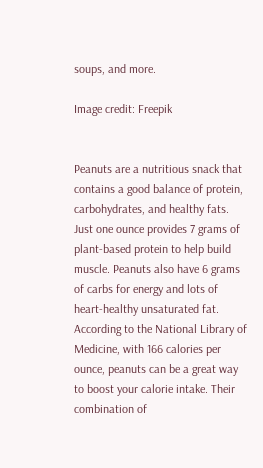soups, and more.

Image credit: Freepik


Peanuts are a nutritious snack that contains a good balance of protein, carbohydrates, and healthy fats. Just one ounce provides 7 grams of plant-based protein to help build muscle. Peanuts also have 6 grams of carbs for energy and lots of heart-healthy unsaturated fat. According to the National Library of Medicine, with 166 calories per ounce, peanuts can be a great way to boost your calorie intake. Their combination of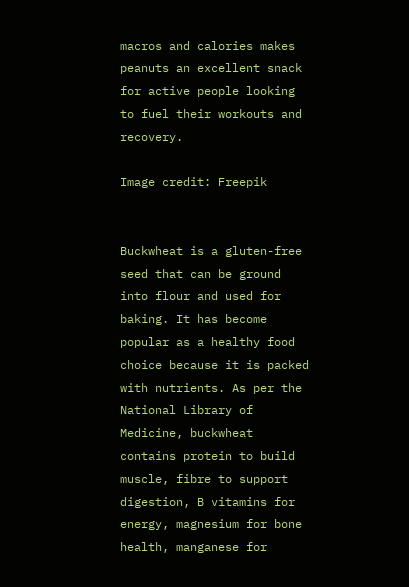macros and calories makes peanuts an excellent snack for active people looking to fuel their workouts and recovery.

Image credit: Freepik


Buckwheat is a gluten-free seed that can be ground into flour and used for baking. It has become popular as a healthy food choice because it is packed with nutrients. As per the National Library of Medicine, buckwheat contains protein to build muscle, fibre to support digestion, B vitamins for energy, magnesium for bone health, manganese for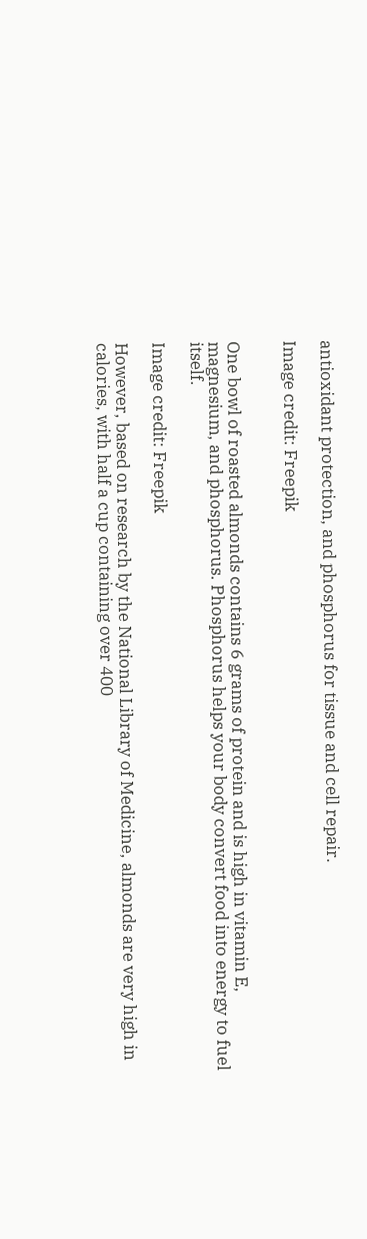antioxidant protection, and phosphorus for tissue and cell repair.

Image credit: Freepik


One bowl of roasted almonds contains 6 grams of protein and is high in vitamin E, magnesium, and phosphorus. Phosphorus helps your body convert food into energy to fuel itself.

Image credit: Freepik

However, based on research by the National Library of Medicine, almonds are very high in calories, with half a cup containing over 400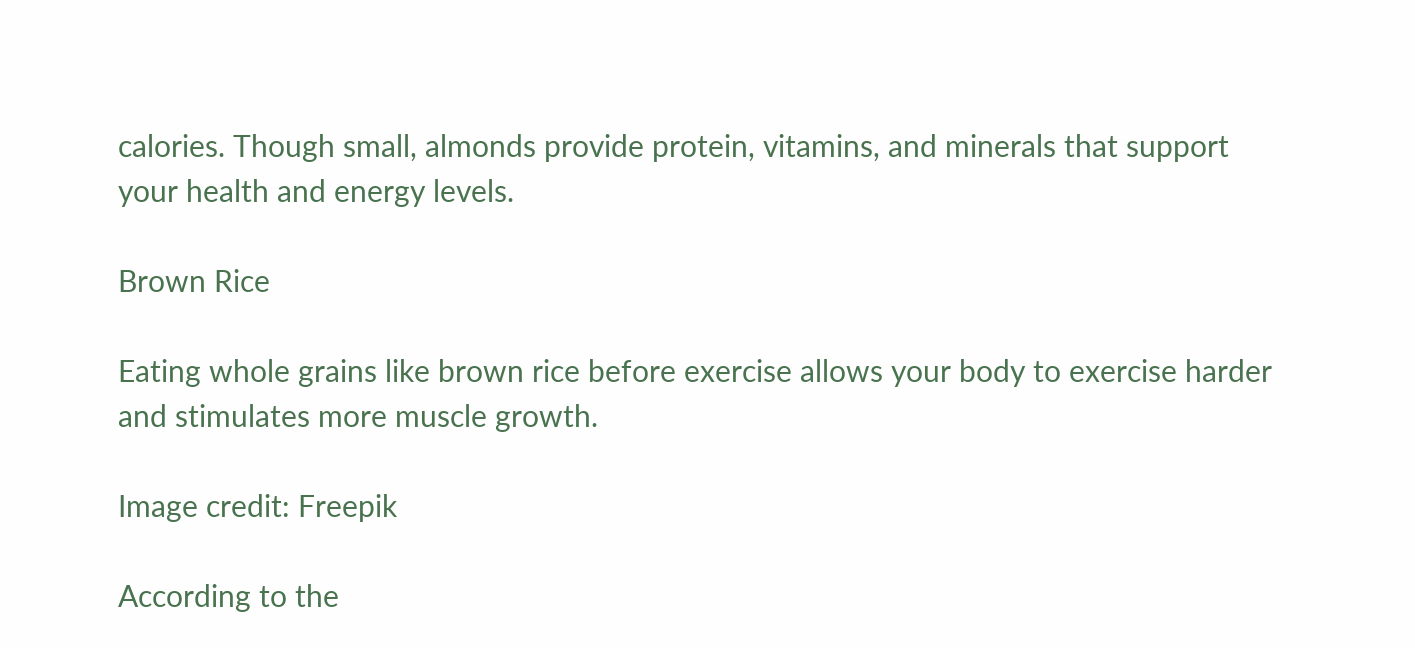calories. Though small, almonds provide protein, vitamins, and minerals that support your health and energy levels.

Brown Rice

Eating whole grains like brown rice before exercise allows your body to exercise harder and stimulates more muscle growth.

Image credit: Freepik

According to the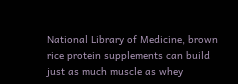National Library of Medicine, brown rice protein supplements can build just as much muscle as whey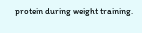protein during weight training.